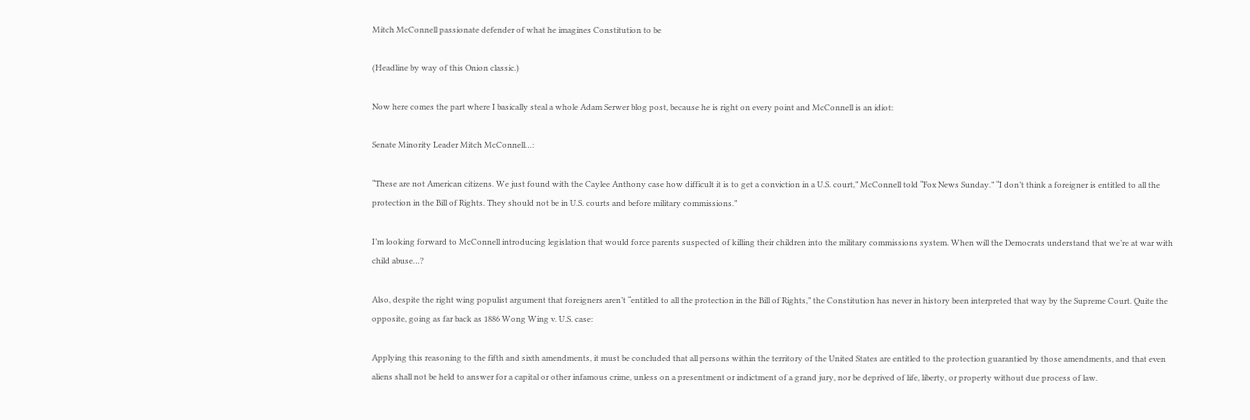Mitch McConnell passionate defender of what he imagines Constitution to be

(Headline by way of this Onion classic.)

Now here comes the part where I basically steal a whole Adam Serwer blog post, because he is right on every point and McConnell is an idiot:

Senate Minority Leader Mitch McConnell…:

“These are not American citizens. We just found with the Caylee Anthony case how difficult it is to get a conviction in a U.S. court,” McConnell told “Fox News Sunday.” “I don’t think a foreigner is entitled to all the protection in the Bill of Rights. They should not be in U.S. courts and before military commissions.”

I’m looking forward to McConnell introducing legislation that would force parents suspected of killing their children into the military commissions system. When will the Democrats understand that we’re at war with child abuse…?

Also, despite the right wing populist argument that foreigners aren’t “entitled to all the protection in the Bill of Rights,” the Constitution has never in history been interpreted that way by the Supreme Court. Quite the opposite, going as far back as 1886 Wong Wing v. U.S. case:

Applying this reasoning to the fifth and sixth amendments, it must be concluded that all persons within the territory of the United States are entitled to the protection guarantied by those amendments, and that even aliens shall not be held to answer for a capital or other infamous crime, unless on a presentment or indictment of a grand jury, nor be deprived of life, liberty, or property without due process of law.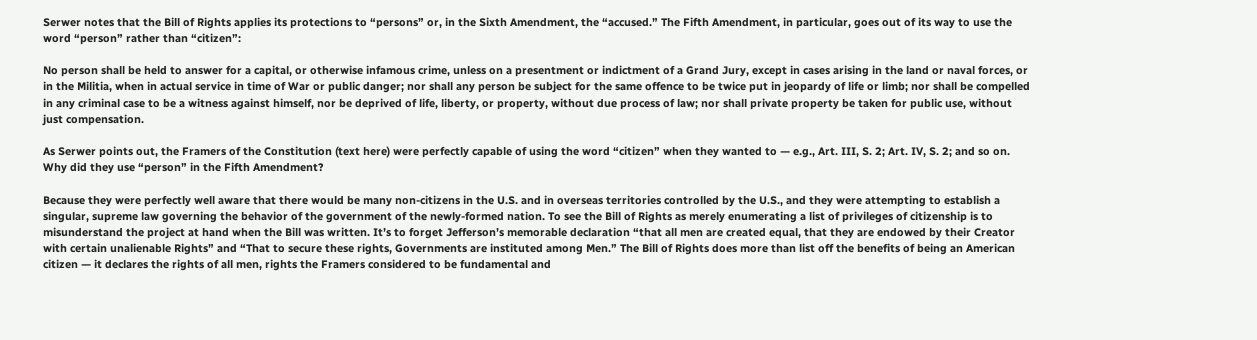Serwer notes that the Bill of Rights applies its protections to “persons” or, in the Sixth Amendment, the “accused.” The Fifth Amendment, in particular, goes out of its way to use the word “person” rather than “citizen”:

No person shall be held to answer for a capital, or otherwise infamous crime, unless on a presentment or indictment of a Grand Jury, except in cases arising in the land or naval forces, or in the Militia, when in actual service in time of War or public danger; nor shall any person be subject for the same offence to be twice put in jeopardy of life or limb; nor shall be compelled in any criminal case to be a witness against himself, nor be deprived of life, liberty, or property, without due process of law; nor shall private property be taken for public use, without just compensation.

As Serwer points out, the Framers of the Constitution (text here) were perfectly capable of using the word “citizen” when they wanted to — e.g., Art. III, S. 2; Art. IV, S. 2; and so on. Why did they use “person” in the Fifth Amendment?

Because they were perfectly well aware that there would be many non-citizens in the U.S. and in overseas territories controlled by the U.S., and they were attempting to establish a singular, supreme law governing the behavior of the government of the newly-formed nation. To see the Bill of Rights as merely enumerating a list of privileges of citizenship is to misunderstand the project at hand when the Bill was written. It’s to forget Jefferson’s memorable declaration “that all men are created equal, that they are endowed by their Creator with certain unalienable Rights” and “That to secure these rights, Governments are instituted among Men.” The Bill of Rights does more than list off the benefits of being an American citizen — it declares the rights of all men, rights the Framers considered to be fundamental and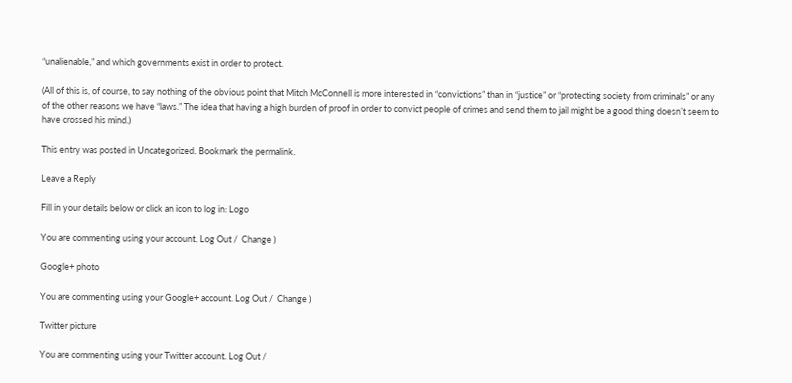“unalienable,” and which governments exist in order to protect.

(All of this is, of course, to say nothing of the obvious point that Mitch McConnell is more interested in “convictions” than in “justice” or “protecting society from criminals” or any of the other reasons we have “laws.” The idea that having a high burden of proof in order to convict people of crimes and send them to jail might be a good thing doesn’t seem to have crossed his mind.)

This entry was posted in Uncategorized. Bookmark the permalink.

Leave a Reply

Fill in your details below or click an icon to log in: Logo

You are commenting using your account. Log Out /  Change )

Google+ photo

You are commenting using your Google+ account. Log Out /  Change )

Twitter picture

You are commenting using your Twitter account. Log Out /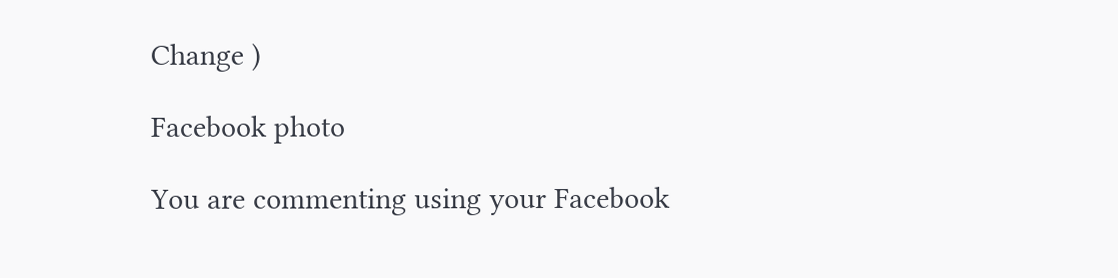Change )

Facebook photo

You are commenting using your Facebook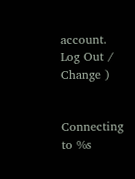account. Log Out /  Change )


Connecting to %s